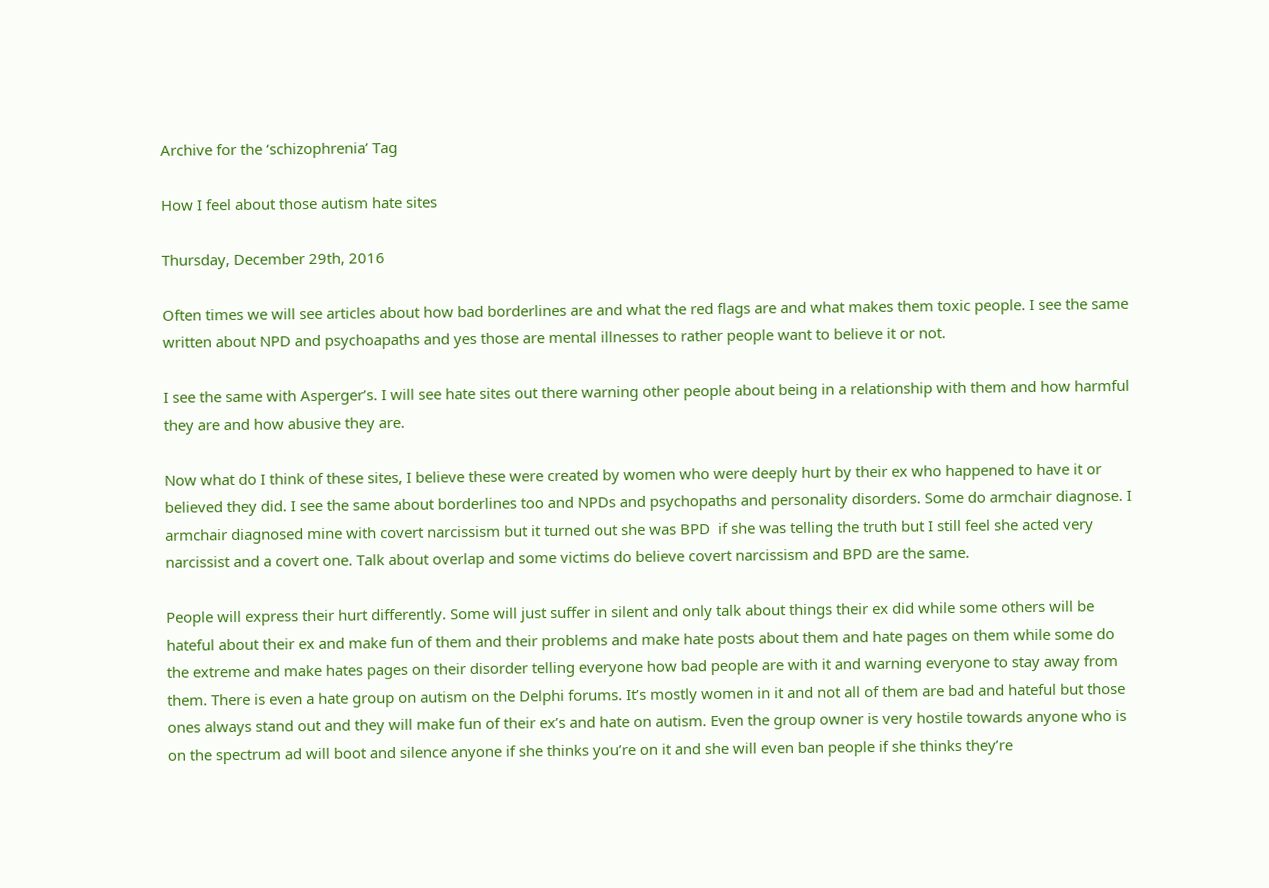Archive for the ‘schizophrenia’ Tag

How I feel about those autism hate sites

Thursday, December 29th, 2016

Often times we will see articles about how bad borderlines are and what the red flags are and what makes them toxic people. I see the same written about NPD and psychoapaths and yes those are mental illnesses to rather people want to believe it or not.

I see the same with Asperger’s. I will see hate sites out there warning other people about being in a relationship with them and how harmful they are and how abusive they are.

Now what do I think of these sites, I believe these were created by women who were deeply hurt by their ex who happened to have it or believed they did. I see the same about borderlines too and NPDs and psychopaths and personality disorders. Some do armchair diagnose. I armchair diagnosed mine with covert narcissism but it turned out she was BPD  if she was telling the truth but I still feel she acted very narcissist and a covert one. Talk about overlap and some victims do believe covert narcissism and BPD are the same.

People will express their hurt differently. Some will just suffer in silent and only talk about things their ex did while some others will be hateful about their ex and make fun of them and their problems and make hate posts about them and hate pages on them while some do the extreme and make hates pages on their disorder telling everyone how bad people are with it and warning everyone to stay away from them. There is even a hate group on autism on the Delphi forums. It’s mostly women in it and not all of them are bad and hateful but those ones always stand out and they will make fun of their ex’s and hate on autism. Even the group owner is very hostile towards anyone who is on the spectrum ad will boot and silence anyone if she thinks you’re on it and she will even ban people if she thinks they’re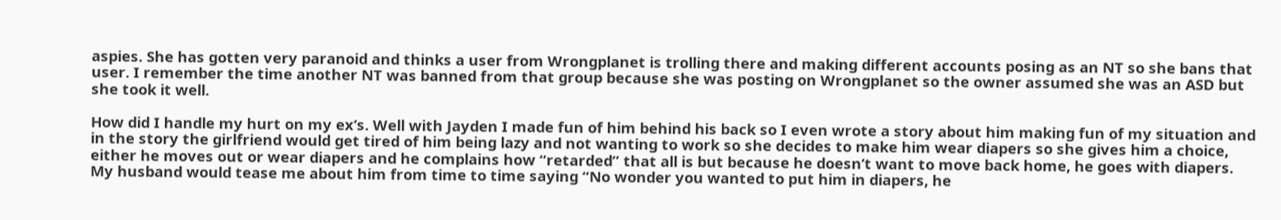aspies. She has gotten very paranoid and thinks a user from Wrongplanet is trolling there and making different accounts posing as an NT so she bans that user. I remember the time another NT was banned from that group because she was posting on Wrongplanet so the owner assumed she was an ASD but she took it well.

How did I handle my hurt on my ex’s. Well with Jayden I made fun of him behind his back so I even wrote a story about him making fun of my situation and in the story the girlfriend would get tired of him being lazy and not wanting to work so she decides to make him wear diapers so she gives him a choice, either he moves out or wear diapers and he complains how “retarded” that all is but because he doesn’t want to move back home, he goes with diapers. My husband would tease me about him from time to time saying “No wonder you wanted to put him in diapers, he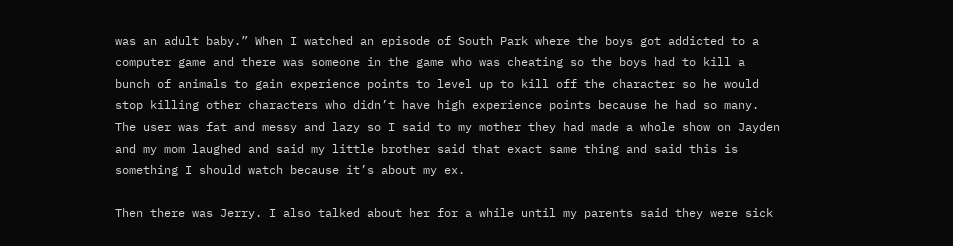was an adult baby.” When I watched an episode of South Park where the boys got addicted to a computer game and there was someone in the game who was cheating so the boys had to kill a bunch of animals to gain experience points to level up to kill off the character so he would stop killing other characters who didn’t have high experience points because he had so many. The user was fat and messy and lazy so I said to my mother they had made a whole show on Jayden and my mom laughed and said my little brother said that exact same thing and said this is something I should watch because it’s about my ex.

Then there was Jerry. I also talked about her for a while until my parents said they were sick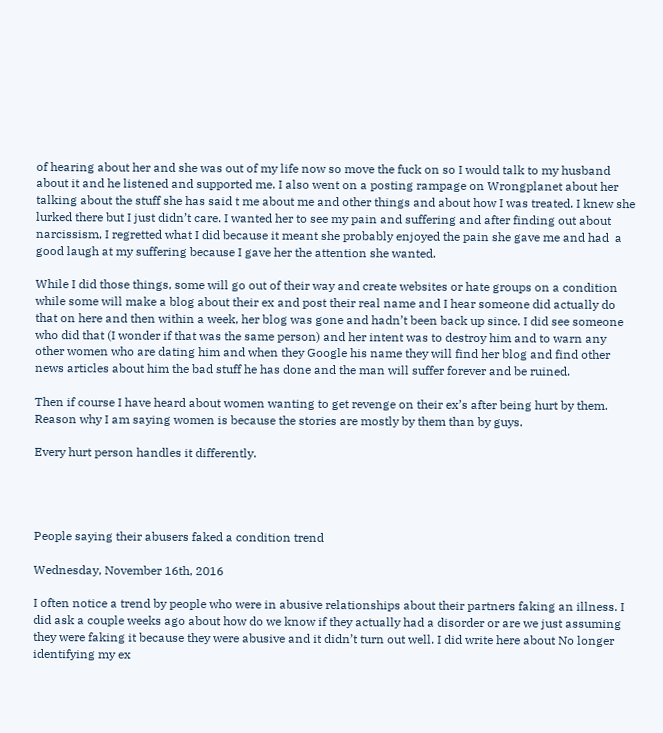of hearing about her and she was out of my life now so move the fuck on so I would talk to my husband about it and he listened and supported me. I also went on a posting rampage on Wrongplanet about her talking about the stuff she has said t me about me and other things and about how I was treated. I knew she lurked there but I just didn’t care. I wanted her to see my pain and suffering and after finding out about narcissism, I regretted what I did because it meant she probably enjoyed the pain she gave me and had  a good laugh at my suffering because I gave her the attention she wanted.

While I did those things, some will go out of their way and create websites or hate groups on a condition while some will make a blog about their ex and post their real name and I hear someone did actually do that on here and then within a week, her blog was gone and hadn’t been back up since. I did see someone who did that (I wonder if that was the same person) and her intent was to destroy him and to warn any other women who are dating him and when they Google his name they will find her blog and find other news articles about him the bad stuff he has done and the man will suffer forever and be ruined.

Then if course I have heard about women wanting to get revenge on their ex’s after being hurt by them. Reason why I am saying women is because the stories are mostly by them than by guys.

Every hurt person handles it differently.




People saying their abusers faked a condition trend

Wednesday, November 16th, 2016

I often notice a trend by people who were in abusive relationships about their partners faking an illness. I did ask a couple weeks ago about how do we know if they actually had a disorder or are we just assuming they were faking it because they were abusive and it didn’t turn out well. I did write here about No longer identifying my ex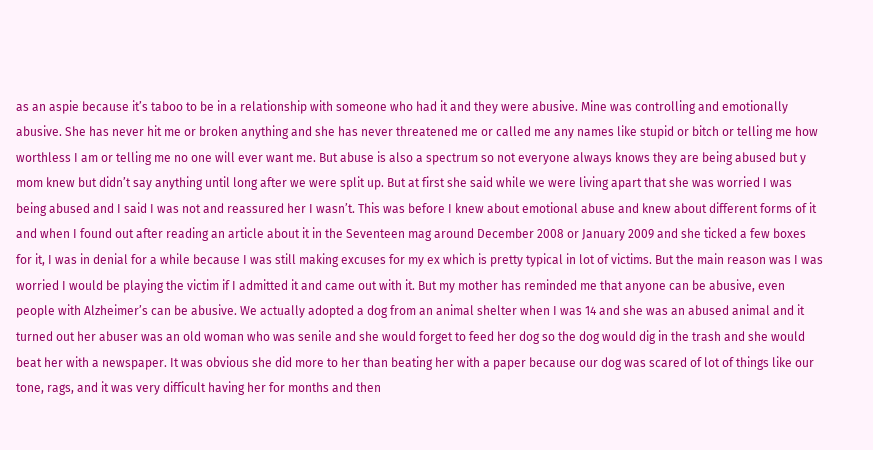as an aspie because it’s taboo to be in a relationship with someone who had it and they were abusive. Mine was controlling and emotionally abusive. She has never hit me or broken anything and she has never threatened me or called me any names like stupid or bitch or telling me how worthless I am or telling me no one will ever want me. But abuse is also a spectrum so not everyone always knows they are being abused but y mom knew but didn’t say anything until long after we were split up. But at first she said while we were living apart that she was worried I was being abused and I said I was not and reassured her I wasn’t. This was before I knew about emotional abuse and knew about different forms of it and when I found out after reading an article about it in the Seventeen mag around December 2008 or January 2009 and she ticked a few boxes for it, I was in denial for a while because I was still making excuses for my ex which is pretty typical in lot of victims. But the main reason was I was worried I would be playing the victim if I admitted it and came out with it. But my mother has reminded me that anyone can be abusive, even people with Alzheimer’s can be abusive. We actually adopted a dog from an animal shelter when I was 14 and she was an abused animal and it turned out her abuser was an old woman who was senile and she would forget to feed her dog so the dog would dig in the trash and she would beat her with a newspaper. It was obvious she did more to her than beating her with a paper because our dog was scared of lot of things like our tone, rags, and it was very difficult having her for months and then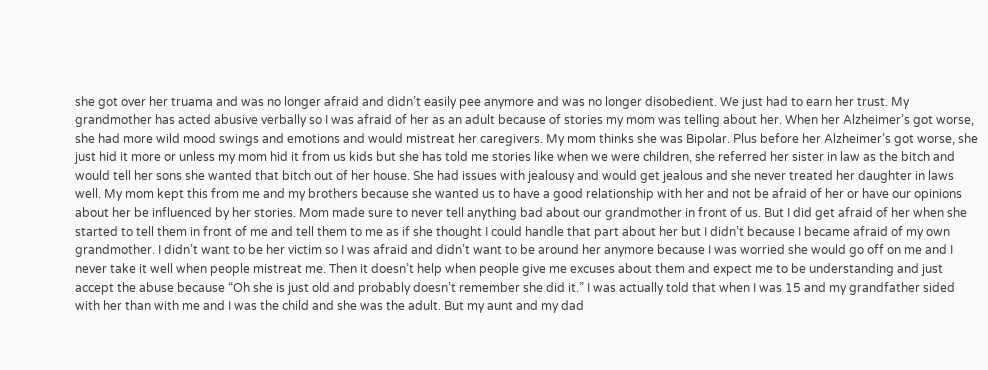she got over her truama and was no longer afraid and didn’t easily pee anymore and was no longer disobedient. We just had to earn her trust. My grandmother has acted abusive verbally so I was afraid of her as an adult because of stories my mom was telling about her. When her Alzheimer’s got worse, she had more wild mood swings and emotions and would mistreat her caregivers. My mom thinks she was Bipolar. Plus before her Alzheimer’s got worse, she just hid it more or unless my mom hid it from us kids but she has told me stories like when we were children, she referred her sister in law as the bitch and would tell her sons she wanted that bitch out of her house. She had issues with jealousy and would get jealous and she never treated her daughter in laws well. My mom kept this from me and my brothers because she wanted us to have a good relationship with her and not be afraid of her or have our opinions about her be influenced by her stories. Mom made sure to never tell anything bad about our grandmother in front of us. But I did get afraid of her when she started to tell them in front of me and tell them to me as if she thought I could handle that part about her but I didn’t because I became afraid of my own grandmother. I didn’t want to be her victim so I was afraid and didn’t want to be around her anymore because I was worried she would go off on me and I never take it well when people mistreat me. Then it doesn’t help when people give me excuses about them and expect me to be understanding and just accept the abuse because “Oh she is just old and probably doesn’t remember she did it.” I was actually told that when I was 15 and my grandfather sided with her than with me and I was the child and she was the adult. But my aunt and my dad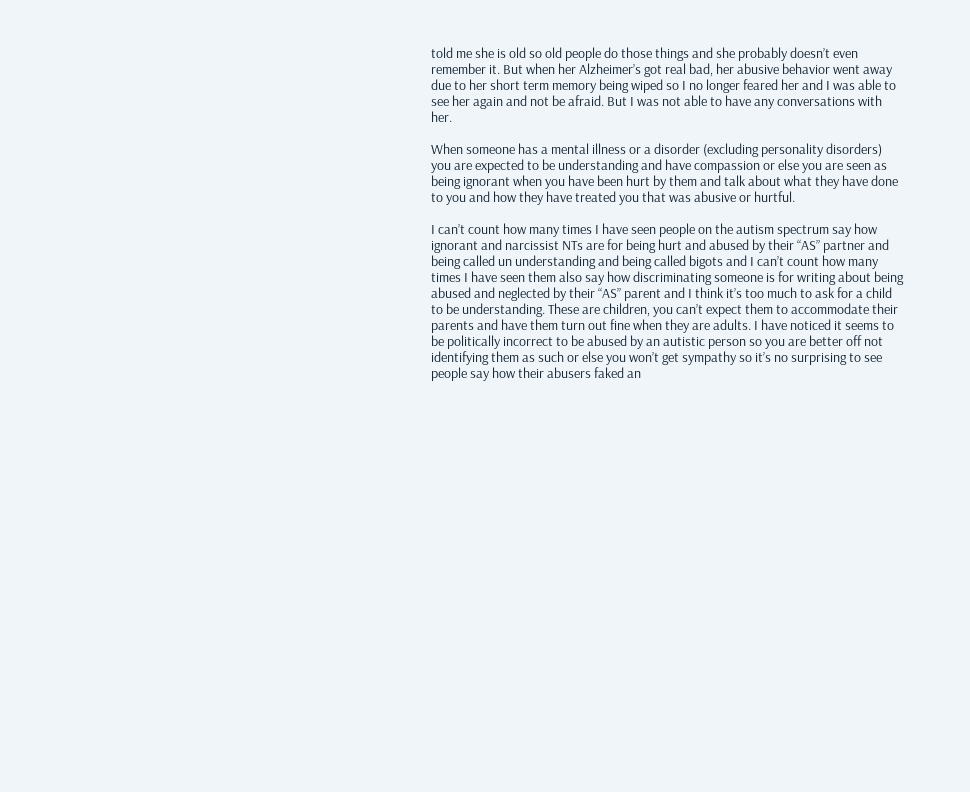told me she is old so old people do those things and she probably doesn’t even remember it. But when her Alzheimer’s got real bad, her abusive behavior went away due to her short term memory being wiped so I no longer feared her and I was able to see her again and not be afraid. But I was not able to have any conversations with her.

When someone has a mental illness or a disorder (excluding personality disorders) you are expected to be understanding and have compassion or else you are seen as being ignorant when you have been hurt by them and talk about what they have done to you and how they have treated you that was abusive or hurtful.

I can’t count how many times I have seen people on the autism spectrum say how ignorant and narcissist NTs are for being hurt and abused by their “AS” partner and being called un understanding and being called bigots and I can’t count how many times I have seen them also say how discriminating someone is for writing about being abused and neglected by their “AS” parent and I think it’s too much to ask for a child to be understanding. These are children, you can’t expect them to accommodate their parents and have them turn out fine when they are adults. I have noticed it seems to be politically incorrect to be abused by an autistic person so you are better off not identifying them as such or else you won’t get sympathy so it’s no surprising to see people say how their abusers faked an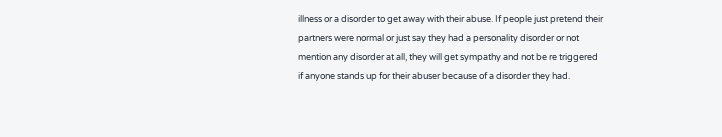illness or a disorder to get away with their abuse. If people just pretend their partners were normal or just say they had a personality disorder or not mention any disorder at all, they will get sympathy and not be re triggered if anyone stands up for their abuser because of a disorder they had.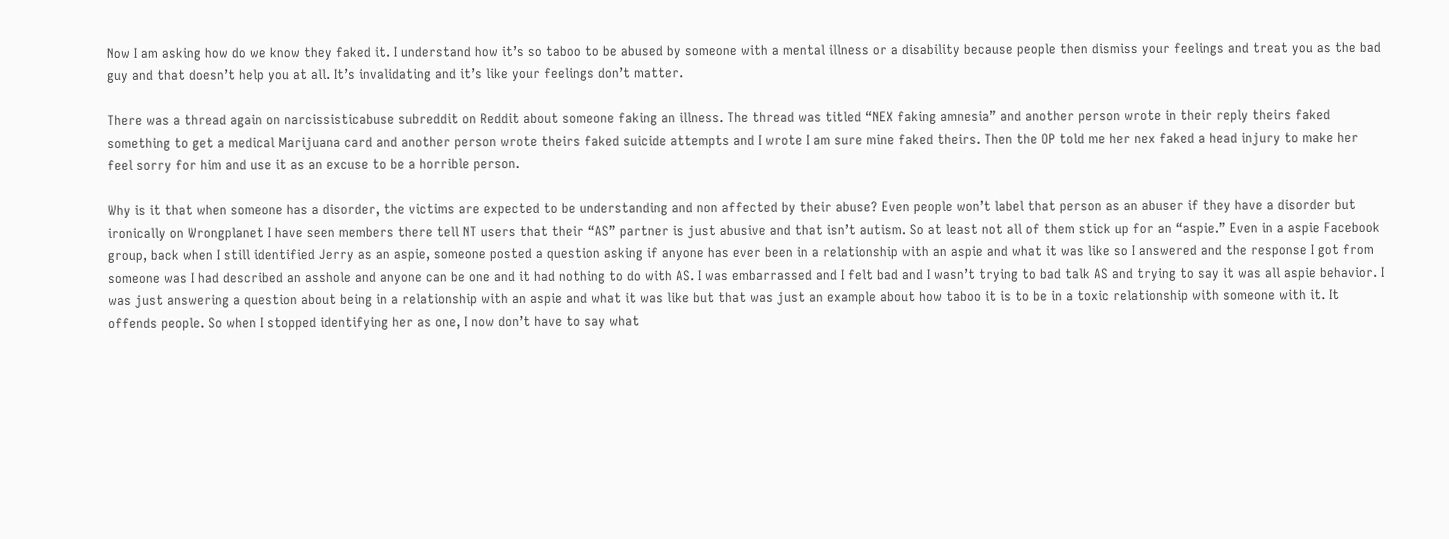Now I am asking how do we know they faked it. I understand how it’s so taboo to be abused by someone with a mental illness or a disability because people then dismiss your feelings and treat you as the bad guy and that doesn’t help you at all. It’s invalidating and it’s like your feelings don’t matter.

There was a thread again on narcissisticabuse subreddit on Reddit about someone faking an illness. The thread was titled “NEX faking amnesia” and another person wrote in their reply theirs faked something to get a medical Marijuana card and another person wrote theirs faked suicide attempts and I wrote I am sure mine faked theirs. Then the OP told me her nex faked a head injury to make her feel sorry for him and use it as an excuse to be a horrible person.

Why is it that when someone has a disorder, the victims are expected to be understanding and non affected by their abuse? Even people won’t label that person as an abuser if they have a disorder but ironically on Wrongplanet I have seen members there tell NT users that their “AS” partner is just abusive and that isn’t autism. So at least not all of them stick up for an “aspie.” Even in a aspie Facebook group, back when I still identified Jerry as an aspie, someone posted a question asking if anyone has ever been in a relationship with an aspie and what it was like so I answered and the response I got from someone was I had described an asshole and anyone can be one and it had nothing to do with AS. I was embarrassed and I felt bad and I wasn’t trying to bad talk AS and trying to say it was all aspie behavior. I was just answering a question about being in a relationship with an aspie and what it was like but that was just an example about how taboo it is to be in a toxic relationship with someone with it. It offends people. So when I stopped identifying her as one, I now don’t have to say what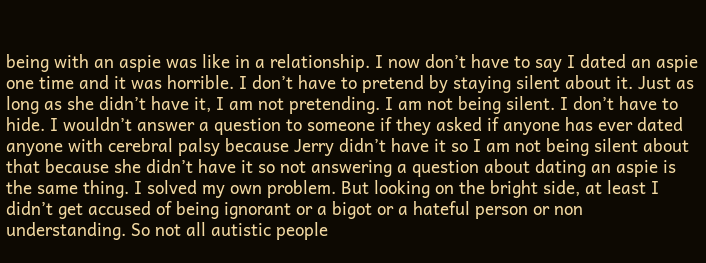being with an aspie was like in a relationship. I now don’t have to say I dated an aspie one time and it was horrible. I don’t have to pretend by staying silent about it. Just as long as she didn’t have it, I am not pretending. I am not being silent. I don’t have to hide. I wouldn’t answer a question to someone if they asked if anyone has ever dated anyone with cerebral palsy because Jerry didn’t have it so I am not being silent about that because she didn’t have it so not answering a question about dating an aspie is the same thing. I solved my own problem. But looking on the bright side, at least I didn’t get accused of being ignorant or a bigot or a hateful person or non understanding. So not all autistic people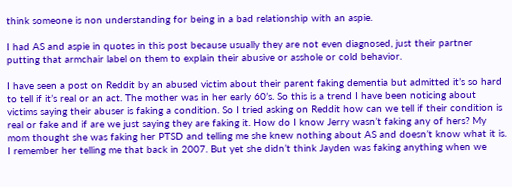think someone is non understanding for being in a bad relationship with an aspie.

I had AS and aspie in quotes in this post because usually they are not even diagnosed, just their partner putting that armchair label on them to explain their abusive or asshole or cold behavior.

I have seen a post on Reddit by an abused victim about their parent faking dementia but admitted it’s so hard to tell if it’s real or an act. The mother was in her early 60’s. So this is a trend I have been noticing about victims saying their abuser is faking a condition. So I tried asking on Reddit how can we tell if their condition is real or fake and if are we just saying they are faking it. How do I know Jerry wasn’t faking any of hers? My mom thought she was faking her PTSD and telling me she knew nothing about AS and doesn’t know what it is. I remember her telling me that back in 2007. But yet she didn’t think Jayden was faking anything when we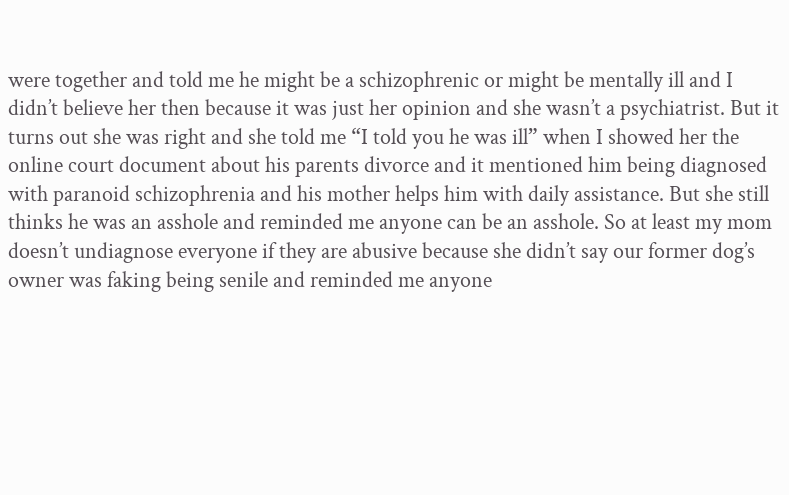were together and told me he might be a schizophrenic or might be mentally ill and I didn’t believe her then because it was just her opinion and she wasn’t a psychiatrist. But it turns out she was right and she told me “I told you he was ill” when I showed her the online court document about his parents divorce and it mentioned him being diagnosed with paranoid schizophrenia and his mother helps him with daily assistance. But she still thinks he was an asshole and reminded me anyone can be an asshole. So at least my mom doesn’t undiagnose everyone if they are abusive because she didn’t say our former dog’s owner was faking being senile and reminded me anyone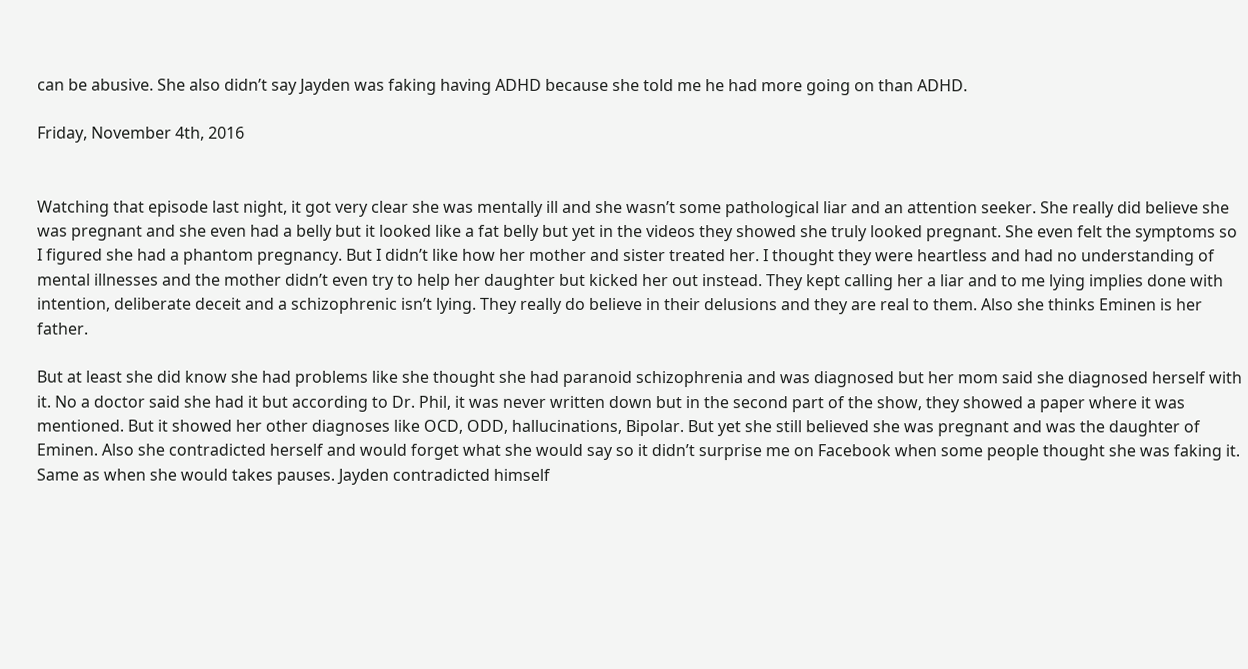can be abusive. She also didn’t say Jayden was faking having ADHD because she told me he had more going on than ADHD.

Friday, November 4th, 2016


Watching that episode last night, it got very clear she was mentally ill and she wasn’t some pathological liar and an attention seeker. She really did believe she was pregnant and she even had a belly but it looked like a fat belly but yet in the videos they showed she truly looked pregnant. She even felt the symptoms so I figured she had a phantom pregnancy. But I didn’t like how her mother and sister treated her. I thought they were heartless and had no understanding of mental illnesses and the mother didn’t even try to help her daughter but kicked her out instead. They kept calling her a liar and to me lying implies done with intention, deliberate deceit and a schizophrenic isn’t lying. They really do believe in their delusions and they are real to them. Also she thinks Eminen is her father.

But at least she did know she had problems like she thought she had paranoid schizophrenia and was diagnosed but her mom said she diagnosed herself with it. No a doctor said she had it but according to Dr. Phil, it was never written down but in the second part of the show, they showed a paper where it was mentioned. But it showed her other diagnoses like OCD, ODD, hallucinations, Bipolar. But yet she still believed she was pregnant and was the daughter of Eminen. Also she contradicted herself and would forget what she would say so it didn’t surprise me on Facebook when some people thought she was faking it. Same as when she would takes pauses. Jayden contradicted himself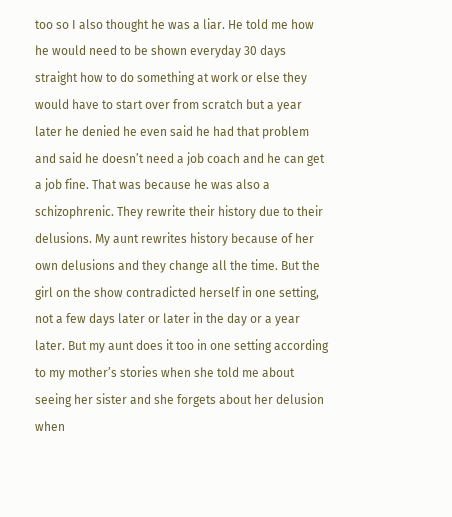too so I also thought he was a liar. He told me how he would need to be shown everyday 30 days straight how to do something at work or else they would have to start over from scratch but a year later he denied he even said he had that problem and said he doesn’t need a job coach and he can get a job fine. That was because he was also a schizophrenic. They rewrite their history due to their delusions. My aunt rewrites history because of her own delusions and they change all the time. But the girl on the show contradicted herself in one setting, not a few days later or later in the day or a year later. But my aunt does it too in one setting according to my mother’s stories when she told me about seeing her sister and she forgets about her delusion when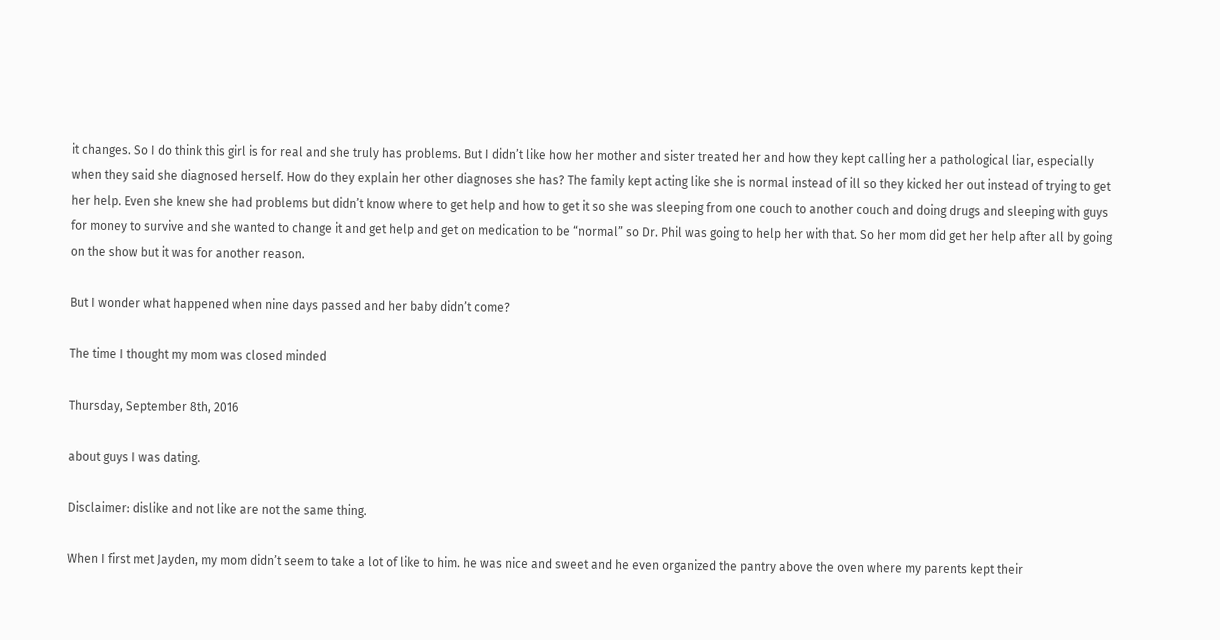it changes. So I do think this girl is for real and she truly has problems. But I didn’t like how her mother and sister treated her and how they kept calling her a pathological liar, especially when they said she diagnosed herself. How do they explain her other diagnoses she has? The family kept acting like she is normal instead of ill so they kicked her out instead of trying to get her help. Even she knew she had problems but didn’t know where to get help and how to get it so she was sleeping from one couch to another couch and doing drugs and sleeping with guys for money to survive and she wanted to change it and get help and get on medication to be “normal” so Dr. Phil was going to help her with that. So her mom did get her help after all by going on the show but it was for another reason.

But I wonder what happened when nine days passed and her baby didn’t come?

The time I thought my mom was closed minded

Thursday, September 8th, 2016

about guys I was dating.

Disclaimer: dislike and not like are not the same thing.

When I first met Jayden, my mom didn’t seem to take a lot of like to him. he was nice and sweet and he even organized the pantry above the oven where my parents kept their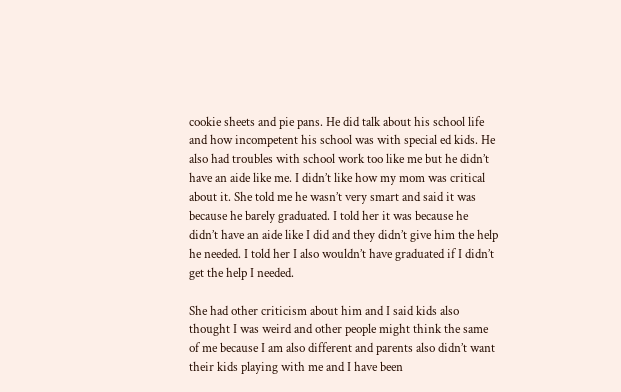cookie sheets and pie pans. He did talk about his school life and how incompetent his school was with special ed kids. He also had troubles with school work too like me but he didn’t have an aide like me. I didn’t like how my mom was critical about it. She told me he wasn’t very smart and said it was because he barely graduated. I told her it was because he didn’t have an aide like I did and they didn’t give him the help he needed. I told her I also wouldn’t have graduated if I didn’t get the help I needed.

She had other criticism about him and I said kids also thought I was weird and other people might think the same of me because I am also different and parents also didn’t want their kids playing with me and I have been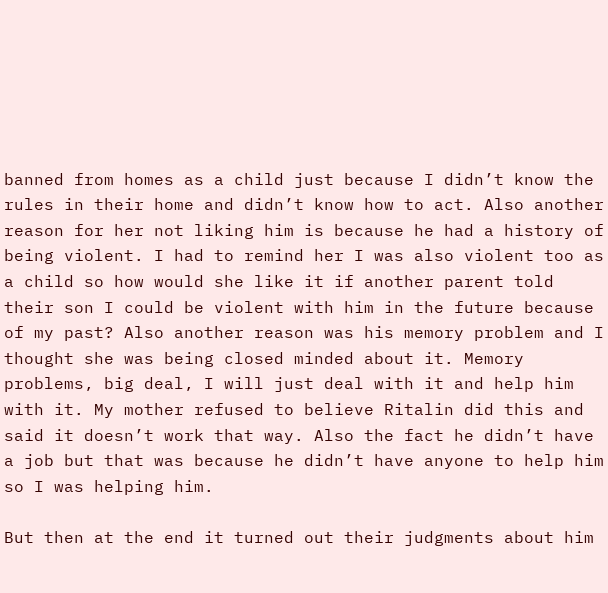banned from homes as a child just because I didn’t know the rules in their home and didn’t know how to act. Also another reason for her not liking him is because he had a history of being violent. I had to remind her I was also violent too as a child so how would she like it if another parent told their son I could be violent with him in the future because of my past? Also another reason was his memory problem and I thought she was being closed minded about it. Memory problems, big deal, I will just deal with it and help him with it. My mother refused to believe Ritalin did this and said it doesn’t work that way. Also the fact he didn’t have a job but that was because he didn’t have anyone to help him so I was helping him.

But then at the end it turned out their judgments about him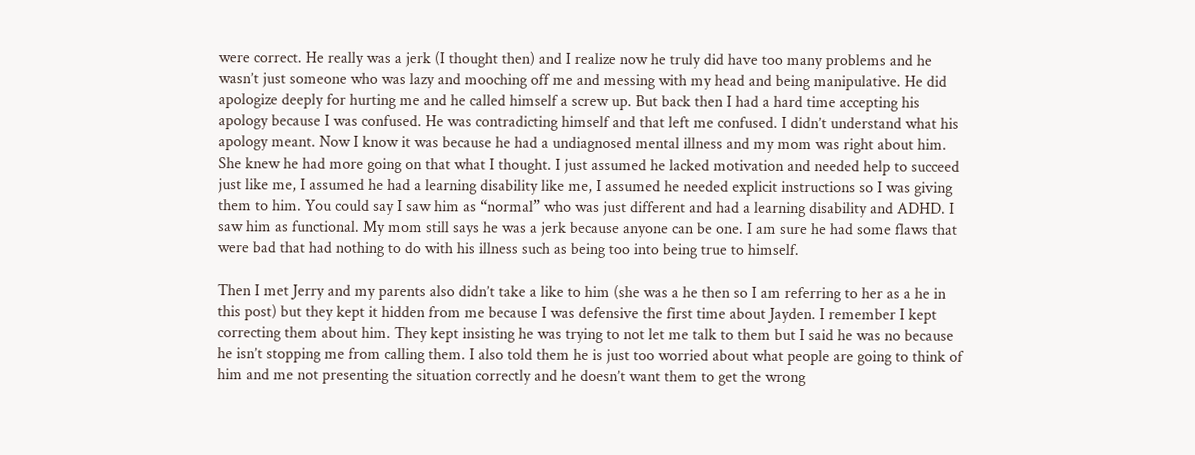were correct. He really was a jerk (I thought then) and I realize now he truly did have too many problems and he wasn’t just someone who was lazy and mooching off me and messing with my head and being manipulative. He did apologize deeply for hurting me and he called himself a screw up. But back then I had a hard time accepting his apology because I was confused. He was contradicting himself and that left me confused. I didn’t understand what his apology meant. Now I know it was because he had a undiagnosed mental illness and my mom was right about him. She knew he had more going on that what I thought. I just assumed he lacked motivation and needed help to succeed just like me, I assumed he had a learning disability like me, I assumed he needed explicit instructions so I was giving them to him. You could say I saw him as “normal” who was just different and had a learning disability and ADHD. I saw him as functional. My mom still says he was a jerk because anyone can be one. I am sure he had some flaws that were bad that had nothing to do with his illness such as being too into being true to himself.

Then I met Jerry and my parents also didn’t take a like to him (she was a he then so I am referring to her as a he in this post) but they kept it hidden from me because I was defensive the first time about Jayden. I remember I kept correcting them about him. They kept insisting he was trying to not let me talk to them but I said he was no because he isn’t stopping me from calling them. I also told them he is just too worried about what people are going to think of him and me not presenting the situation correctly and he doesn’t want them to get the wrong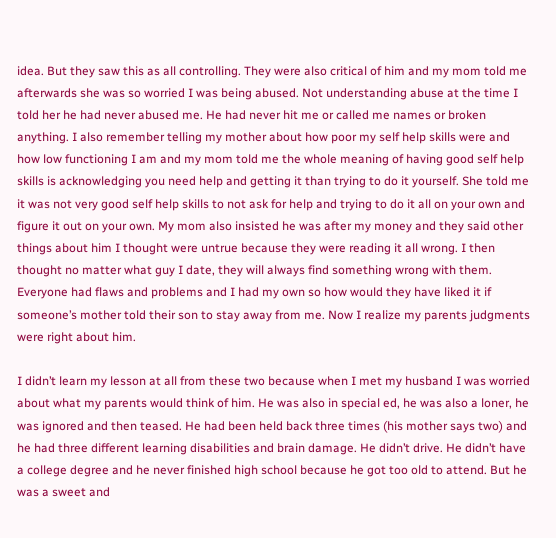idea. But they saw this as all controlling. They were also critical of him and my mom told me afterwards she was so worried I was being abused. Not understanding abuse at the time I told her he had never abused me. He had never hit me or called me names or broken anything. I also remember telling my mother about how poor my self help skills were and how low functioning I am and my mom told me the whole meaning of having good self help skills is acknowledging you need help and getting it than trying to do it yourself. She told me it was not very good self help skills to not ask for help and trying to do it all on your own and figure it out on your own. My mom also insisted he was after my money and they said other things about him I thought were untrue because they were reading it all wrong. I then thought no matter what guy I date, they will always find something wrong with them. Everyone had flaws and problems and I had my own so how would they have liked it if someone’s mother told their son to stay away from me. Now I realize my parents judgments were right about him.

I didn’t learn my lesson at all from these two because when I met my husband I was worried about what my parents would think of him. He was also in special ed, he was also a loner, he was ignored and then teased. He had been held back three times (his mother says two) and he had three different learning disabilities and brain damage. He didn’t drive. He didn’t have a college degree and he never finished high school because he got too old to attend. But he was a sweet and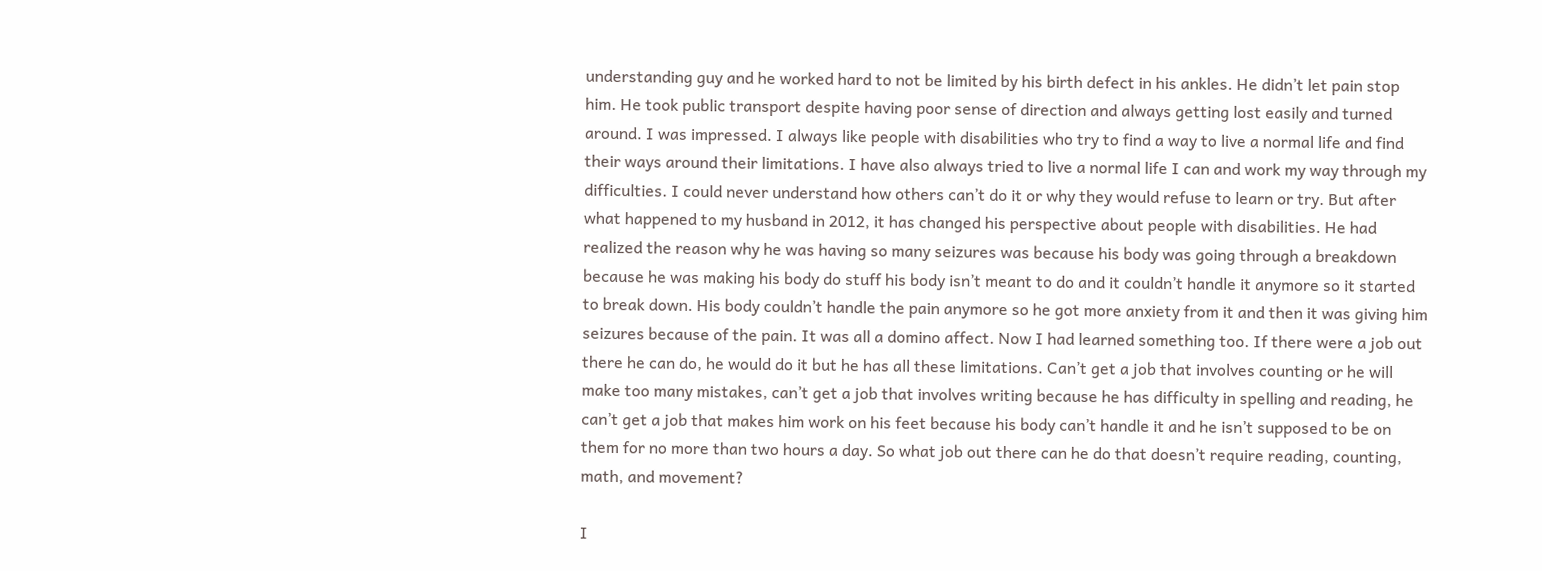understanding guy and he worked hard to not be limited by his birth defect in his ankles. He didn’t let pain stop him. He took public transport despite having poor sense of direction and always getting lost easily and turned around. I was impressed. I always like people with disabilities who try to find a way to live a normal life and find their ways around their limitations. I have also always tried to live a normal life I can and work my way through my difficulties. I could never understand how others can’t do it or why they would refuse to learn or try. But after what happened to my husband in 2012, it has changed his perspective about people with disabilities. He had realized the reason why he was having so many seizures was because his body was going through a breakdown because he was making his body do stuff his body isn’t meant to do and it couldn’t handle it anymore so it started to break down. His body couldn’t handle the pain anymore so he got more anxiety from it and then it was giving him seizures because of the pain. It was all a domino affect. Now I had learned something too. If there were a job out there he can do, he would do it but he has all these limitations. Can’t get a job that involves counting or he will make too many mistakes, can’t get a job that involves writing because he has difficulty in spelling and reading, he can’t get a job that makes him work on his feet because his body can’t handle it and he isn’t supposed to be on them for no more than two hours a day. So what job out there can he do that doesn’t require reading, counting, math, and movement?

I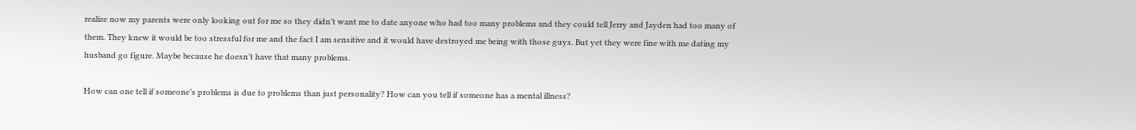realize now my parents were only looking out for me so they didn’t want me to date anyone who had too many problems and they could tell Jerry and Jayden had too many of them. They knew it would be too stressful for me and the fact I am sensitive and it would have destroyed me being with those guys. But yet they were fine with me dating my husband go figure. Maybe because he doesn’t have that many problems.

How can one tell if someone’s problems is due to problems than just personality? How can you tell if someone has a mental illness?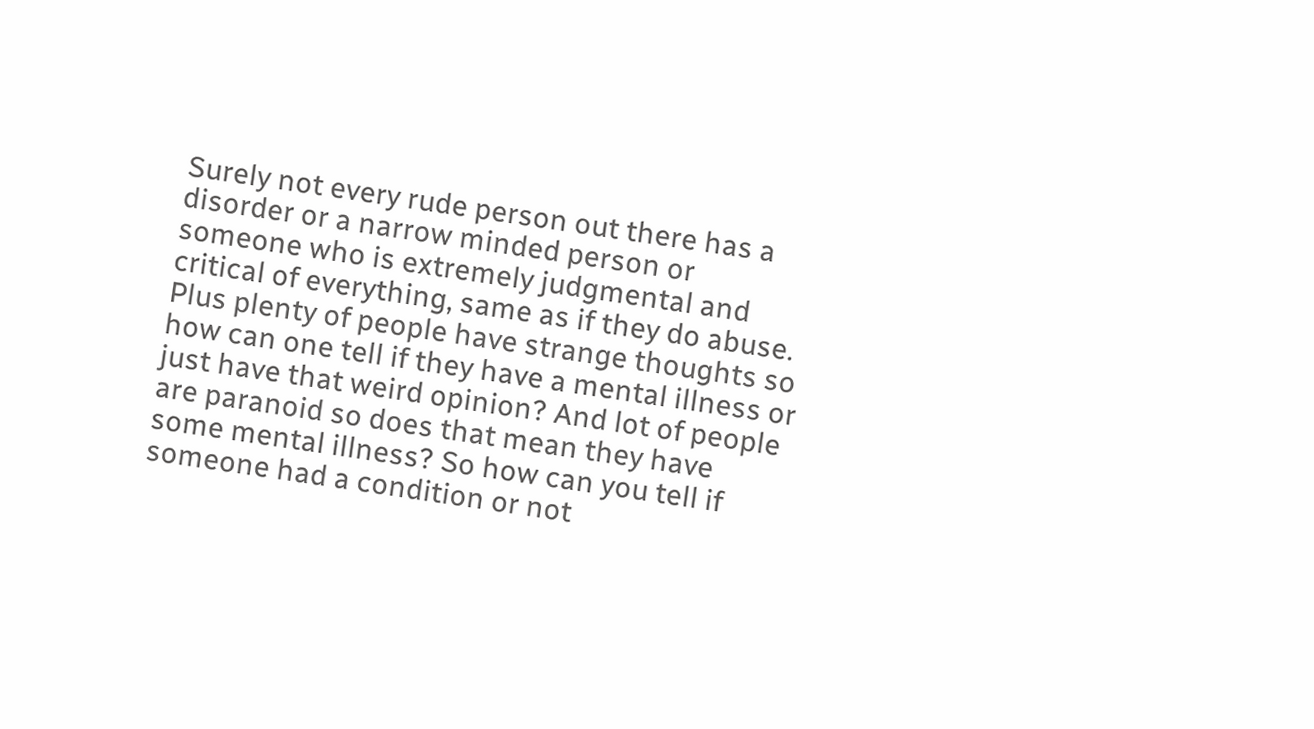Surely not every rude person out there has a disorder or a narrow minded person or someone who is extremely judgmental and critical of everything, same as if they do abuse. Plus plenty of people have strange thoughts so how can one tell if they have a mental illness or just have that weird opinion? And lot of people are paranoid so does that mean they have some mental illness? So how can you tell if someone had a condition or not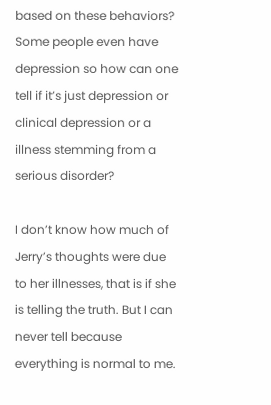based on these behaviors? Some people even have depression so how can one tell if it’s just depression or clinical depression or a illness stemming from a serious disorder?

I don’t know how much of Jerry’s thoughts were due to her illnesses, that is if she is telling the truth. But I can never tell because everything is normal to me.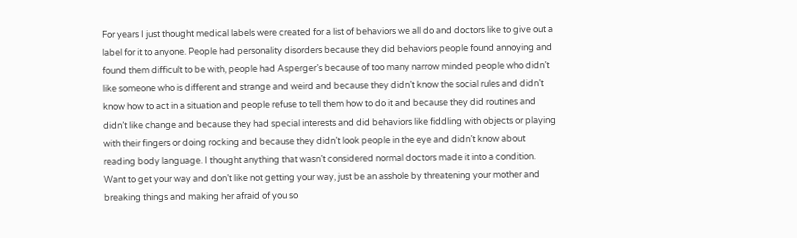For years I just thought medical labels were created for a list of behaviors we all do and doctors like to give out a label for it to anyone. People had personality disorders because they did behaviors people found annoying and found them difficult to be with, people had Asperger’s because of too many narrow minded people who didn’t like someone who is different and strange and weird and because they didn’t know the social rules and didn’t know how to act in a situation and people refuse to tell them how to do it and because they did routines and didn’t like change and because they had special interests and did behaviors like fiddling with objects or playing with their fingers or doing rocking and because they didn’t look people in the eye and didn’t know about reading body language. I thought anything that wasn’t considered normal doctors made it into a condition. Want to get your way and don’t like not getting your way, just be an asshole by threatening your mother and breaking things and making her afraid of you so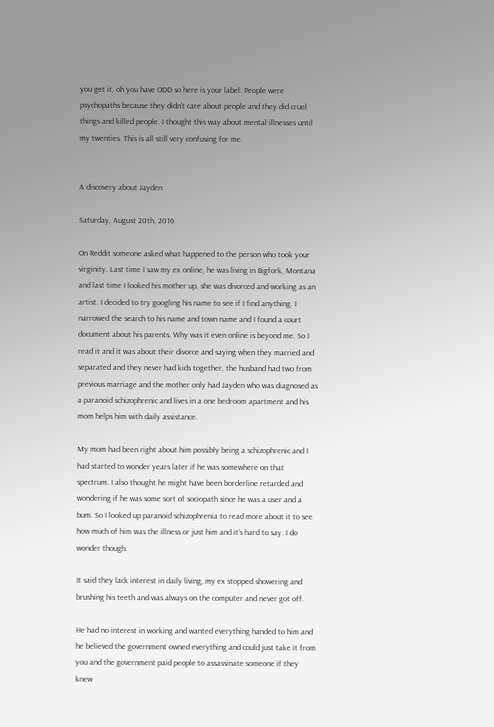you get it, oh you have ODD so here is your label. People were psychopaths because they didn’t care about people and they did cruel things and killed people. I thought this way about mental illnesses until my twenties. This is all still very confusing for me.


A discovery about Jayden

Saturday, August 20th, 2016

On Reddit someone asked what happened to the person who took your virginity. Last time I saw my ex online, he was living in Bigfork, Montana and last time I looked his mother up, she was divorced and working as an artist. I decided to try googling his name to see if I find anything. I narrowed the search to his name and town name and I found a court document about his parents. Why was it even online is beyond me. So I read it and it was about their divorce and saying when they married and separated and they never had kids together, the husband had two from previous marriage and the mother only had Jayden who was diagnosed as a paranoid schizophrenic and lives in a one bedroom apartment and his mom helps him with daily assistance.

My mom had been right about him possibly being a schizophrenic and I had started to wonder years later if he was somewhere on that spectrum. I also thought he might have been borderline retarded and wondering if he was some sort of sociopath since he was a user and a bum. So I looked up paranoid schizophrenia to read more about it to see how much of him was the illness or just him and it’s hard to say. I do wonder though.

It said they lack interest in daily living, my ex stopped showering and brushing his teeth and was always on the computer and never got off.

He had no interest in working and wanted everything handed to him and he believed the government owned everything and could just take it from you and the government paid people to assassinate someone if they knew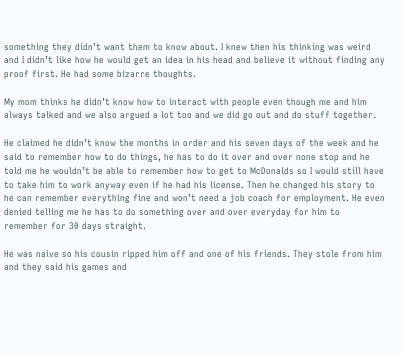something they didn’t want them to know about. I knew then his thinking was weird and I didn’t like how he would get an idea in his head and believe it without finding any proof first. He had some bizarre thoughts.

My mom thinks he didn’t know how to interact with people even though me and him always talked and we also argued a lot too and we did go out and do stuff together.

He claimed he didn’t know the months in order and his seven days of the week and he said to remember how to do things, he has to do it over and over none stop and he told me he wouldn’t be able to remember how to get to McDonalds so I would still have to take him to work anyway even if he had his license. Then he changed his story to he can remember everything fine and won’t need a job coach for employment. He even denied telling me he has to do something over and over everyday for him to remember for 30 days straight.

He was naive so his cousin ripped him off and one of his friends. They stole from him and they said his games and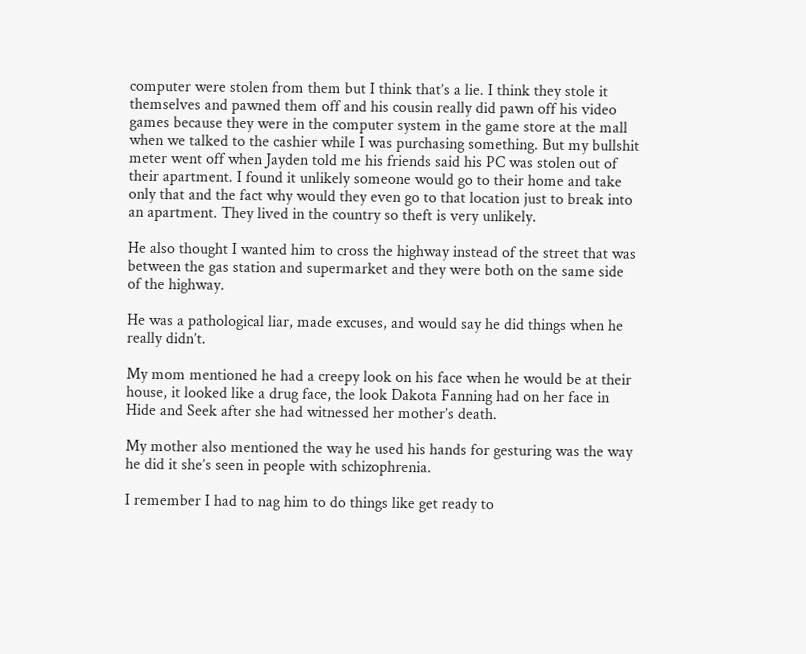computer were stolen from them but I think that’s a lie. I think they stole it themselves and pawned them off and his cousin really did pawn off his video games because they were in the computer system in the game store at the mall when we talked to the cashier while I was purchasing something. But my bullshit meter went off when Jayden told me his friends said his PC was stolen out of their apartment. I found it unlikely someone would go to their home and take only that and the fact why would they even go to that location just to break into an apartment. They lived in the country so theft is very unlikely.

He also thought I wanted him to cross the highway instead of the street that was between the gas station and supermarket and they were both on the same side of the highway.

He was a pathological liar, made excuses, and would say he did things when he really didn’t.

My mom mentioned he had a creepy look on his face when he would be at their house, it looked like a drug face, the look Dakota Fanning had on her face in Hide and Seek after she had witnessed her mother’s death.

My mother also mentioned the way he used his hands for gesturing was the way he did it she’s seen in people with schizophrenia.

I remember I had to nag him to do things like get ready to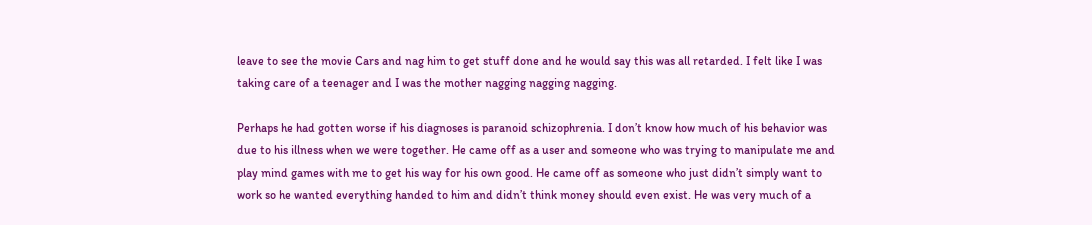leave to see the movie Cars and nag him to get stuff done and he would say this was all retarded. I felt like I was taking care of a teenager and I was the mother nagging nagging nagging.

Perhaps he had gotten worse if his diagnoses is paranoid schizophrenia. I don’t know how much of his behavior was due to his illness when we were together. He came off as a user and someone who was trying to manipulate me and play mind games with me to get his way for his own good. He came off as someone who just didn’t simply want to work so he wanted everything handed to him and didn’t think money should even exist. He was very much of a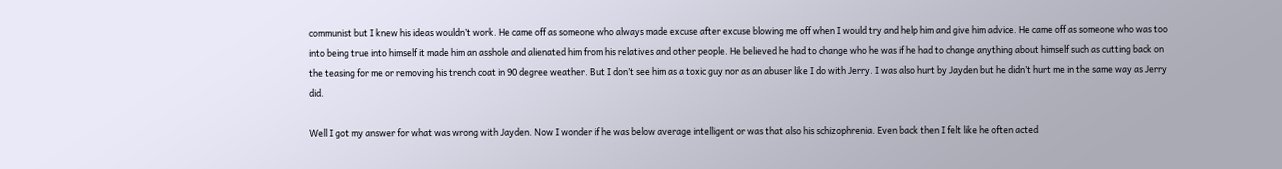communist but I knew his ideas wouldn’t work. He came off as someone who always made excuse after excuse blowing me off when I would try and help him and give him advice. He came off as someone who was too into being true into himself it made him an asshole and alienated him from his relatives and other people. He believed he had to change who he was if he had to change anything about himself such as cutting back on the teasing for me or removing his trench coat in 90 degree weather. But I don’t see him as a toxic guy nor as an abuser like I do with Jerry. I was also hurt by Jayden but he didn’t hurt me in the same way as Jerry did.

Well I got my answer for what was wrong with Jayden. Now I wonder if he was below average intelligent or was that also his schizophrenia. Even back then I felt like he often acted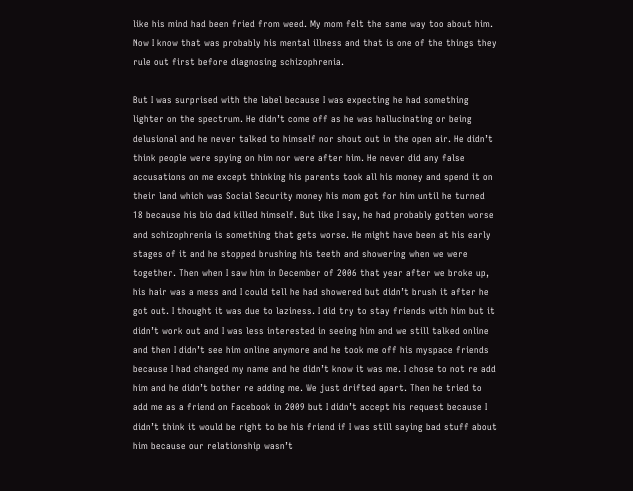like his mind had been fried from weed. My mom felt the same way too about him. Now I know that was probably his mental illness and that is one of the things they rule out first before diagnosing schizophrenia.

But I was surprised with the label because I was expecting he had something lighter on the spectrum. He didn’t come off as he was hallucinating or being delusional and he never talked to himself nor shout out in the open air. He didn’t think people were spying on him nor were after him. He never did any false accusations on me except thinking his parents took all his money and spend it on their land which was Social Security money his mom got for him until he turned 18 because his bio dad killed himself. But like I say, he had probably gotten worse and schizophrenia is something that gets worse. He might have been at his early stages of it and he stopped brushing his teeth and showering when we were together. Then when I saw him in December of 2006 that year after we broke up, his hair was a mess and I could tell he had showered but didn’t brush it after he got out. I thought it was due to laziness. I did try to stay friends with him but it didn’t work out and I was less interested in seeing him and we still talked online and then I didn’t see him online anymore and he took me off his myspace friends because I had changed my name and he didn’t know it was me. I chose to not re add him and he didn’t bother re adding me. We just drifted apart. Then he tried to add me as a friend on Facebook in 2009 but I didn’t accept his request because I didn’t think it would be right to be his friend if I was still saying bad stuff about him because our relationship wasn’t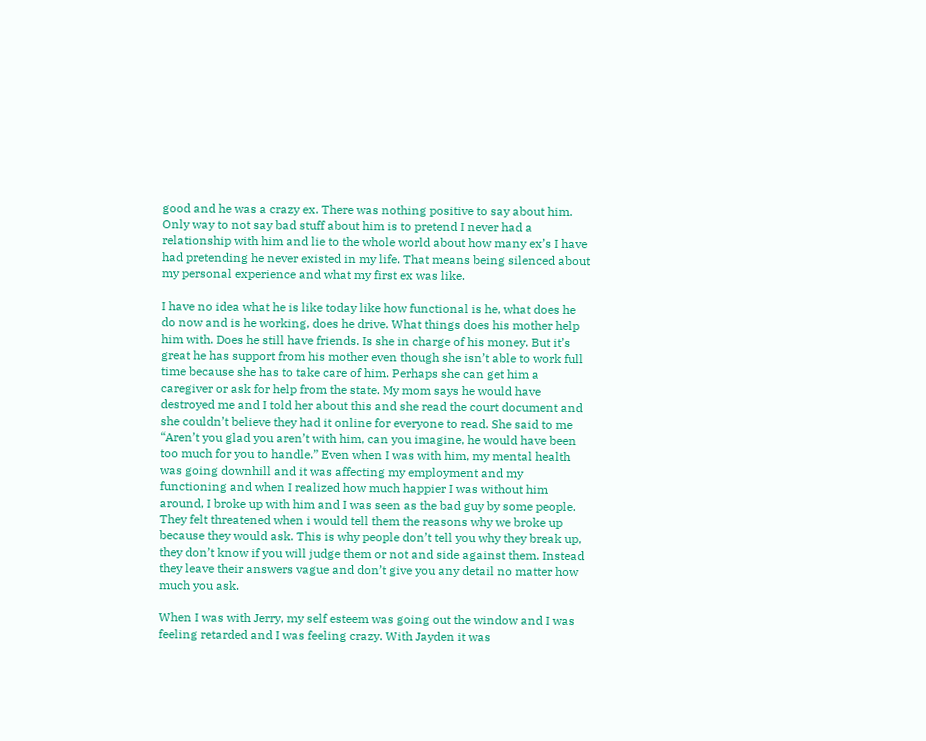good and he was a crazy ex. There was nothing positive to say about him. Only way to not say bad stuff about him is to pretend I never had a relationship with him and lie to the whole world about how many ex’s I have had pretending he never existed in my life. That means being silenced about my personal experience and what my first ex was like.

I have no idea what he is like today like how functional is he, what does he do now and is he working, does he drive. What things does his mother help him with. Does he still have friends. Is she in charge of his money. But it’s great he has support from his mother even though she isn’t able to work full time because she has to take care of him. Perhaps she can get him a caregiver or ask for help from the state. My mom says he would have destroyed me and I told her about this and she read the court document and she couldn’t believe they had it online for everyone to read. She said to me “Aren’t you glad you aren’t with him, can you imagine, he would have been too much for you to handle.” Even when I was with him, my mental health was going downhill and it was affecting my employment and my functioning and when I realized how much happier I was without him around, I broke up with him and I was seen as the bad guy by some people. They felt threatened when i would tell them the reasons why we broke up because they would ask. This is why people don’t tell you why they break up, they don’t know if you will judge them or not and side against them. Instead they leave their answers vague and don’t give you any detail no matter how much you ask.

When I was with Jerry, my self esteem was going out the window and I was feeling retarded and I was feeling crazy. With Jayden it was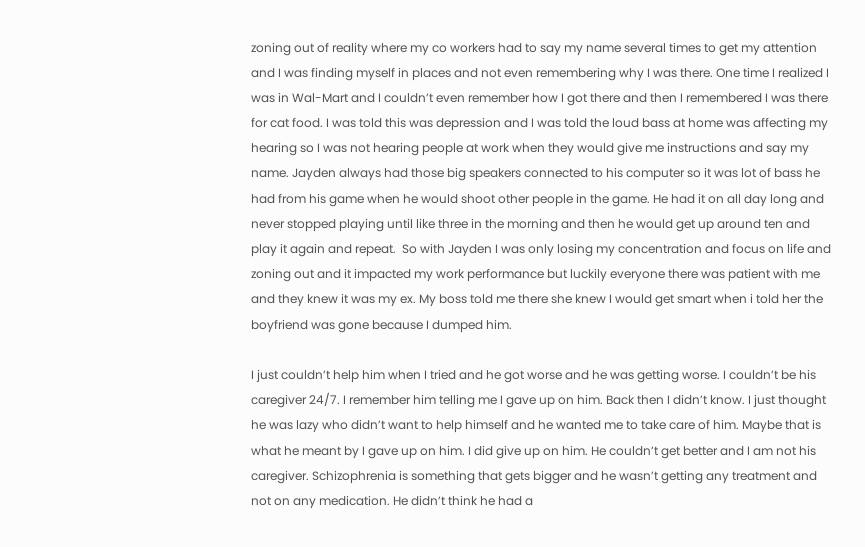zoning out of reality where my co workers had to say my name several times to get my attention and I was finding myself in places and not even remembering why I was there. One time I realized I was in Wal-Mart and I couldn’t even remember how I got there and then I remembered I was there for cat food. I was told this was depression and I was told the loud bass at home was affecting my hearing so I was not hearing people at work when they would give me instructions and say my name. Jayden always had those big speakers connected to his computer so it was lot of bass he had from his game when he would shoot other people in the game. He had it on all day long and never stopped playing until like three in the morning and then he would get up around ten and play it again and repeat.  So with Jayden I was only losing my concentration and focus on life and zoning out and it impacted my work performance but luckily everyone there was patient with me and they knew it was my ex. My boss told me there she knew I would get smart when i told her the boyfriend was gone because I dumped him.

I just couldn’t help him when I tried and he got worse and he was getting worse. I couldn’t be his caregiver 24/7. I remember him telling me I gave up on him. Back then I didn’t know. I just thought he was lazy who didn’t want to help himself and he wanted me to take care of him. Maybe that is what he meant by I gave up on him. I did give up on him. He couldn’t get better and I am not his caregiver. Schizophrenia is something that gets bigger and he wasn’t getting any treatment and not on any medication. He didn’t think he had a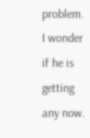problem. I wonder if he is getting any now.